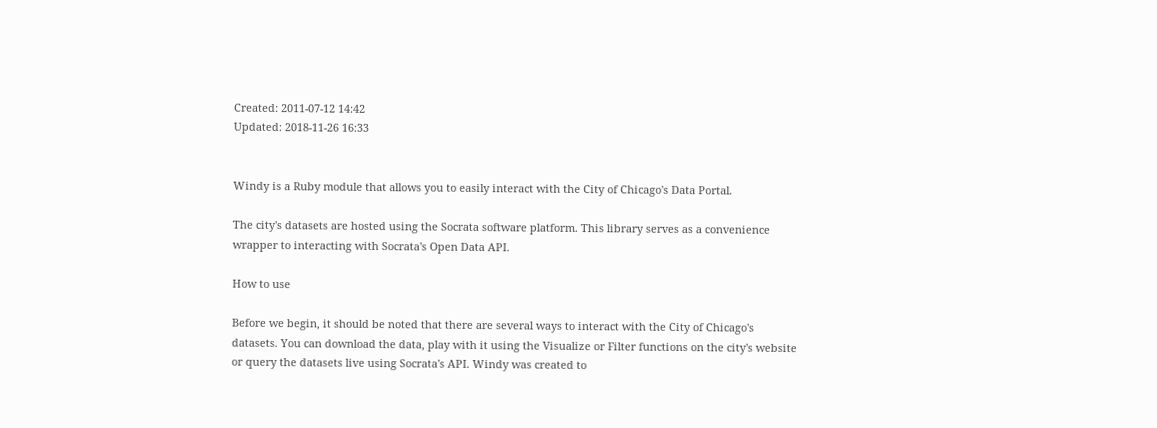Created: 2011-07-12 14:42
Updated: 2018-11-26 16:33


Windy is a Ruby module that allows you to easily interact with the City of Chicago's Data Portal.

The city's datasets are hosted using the Socrata software platform. This library serves as a convenience wrapper to interacting with Socrata's Open Data API.

How to use

Before we begin, it should be noted that there are several ways to interact with the City of Chicago's datasets. You can download the data, play with it using the Visualize or Filter functions on the city's website or query the datasets live using Socrata's API. Windy was created to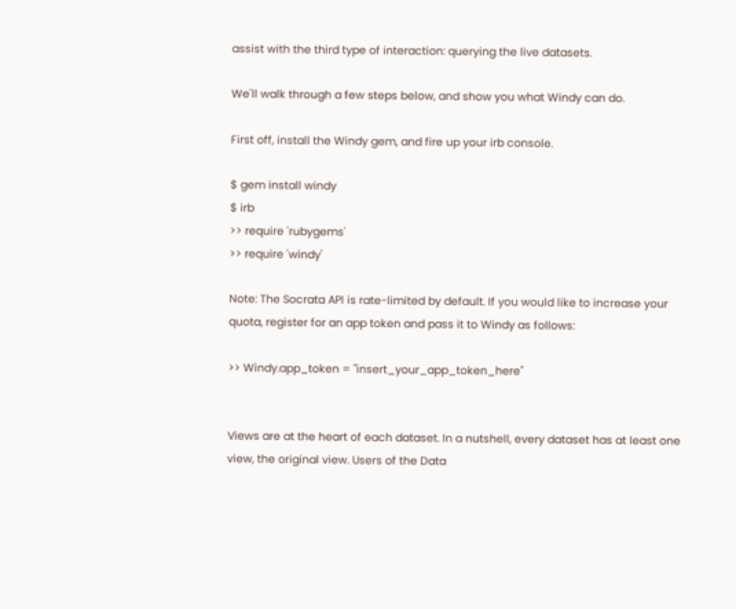assist with the third type of interaction: querying the live datasets.

We'll walk through a few steps below, and show you what Windy can do.

First off, install the Windy gem, and fire up your irb console.

$ gem install windy
$ irb
>> require 'rubygems'
>> require 'windy'

Note: The Socrata API is rate-limited by default. If you would like to increase your quota, register for an app token and pass it to Windy as follows:

>> Windy.app_token = "insert_your_app_token_here"


Views are at the heart of each dataset. In a nutshell, every dataset has at least one view, the original view. Users of the Data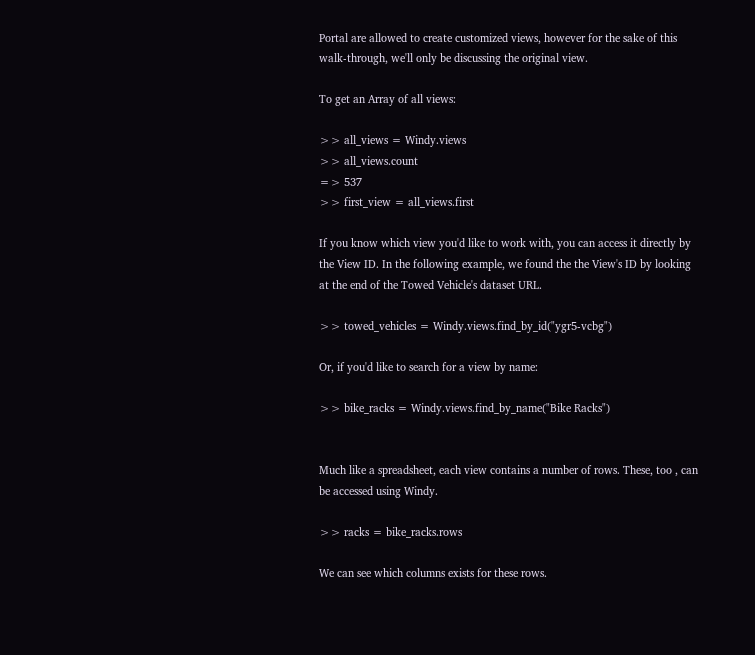Portal are allowed to create customized views, however for the sake of this walk-through, we'll only be discussing the original view.

To get an Array of all views:

>> all_views = Windy.views
>> all_views.count
=> 537
>> first_view = all_views.first

If you know which view you'd like to work with, you can access it directly by the View ID. In the following example, we found the the View's ID by looking at the end of the Towed Vehicle's dataset URL.

>> towed_vehicles = Windy.views.find_by_id("ygr5-vcbg")

Or, if you'd like to search for a view by name:

>> bike_racks = Windy.views.find_by_name("Bike Racks")


Much like a spreadsheet, each view contains a number of rows. These, too , can be accessed using Windy.

>> racks = bike_racks.rows

We can see which columns exists for these rows.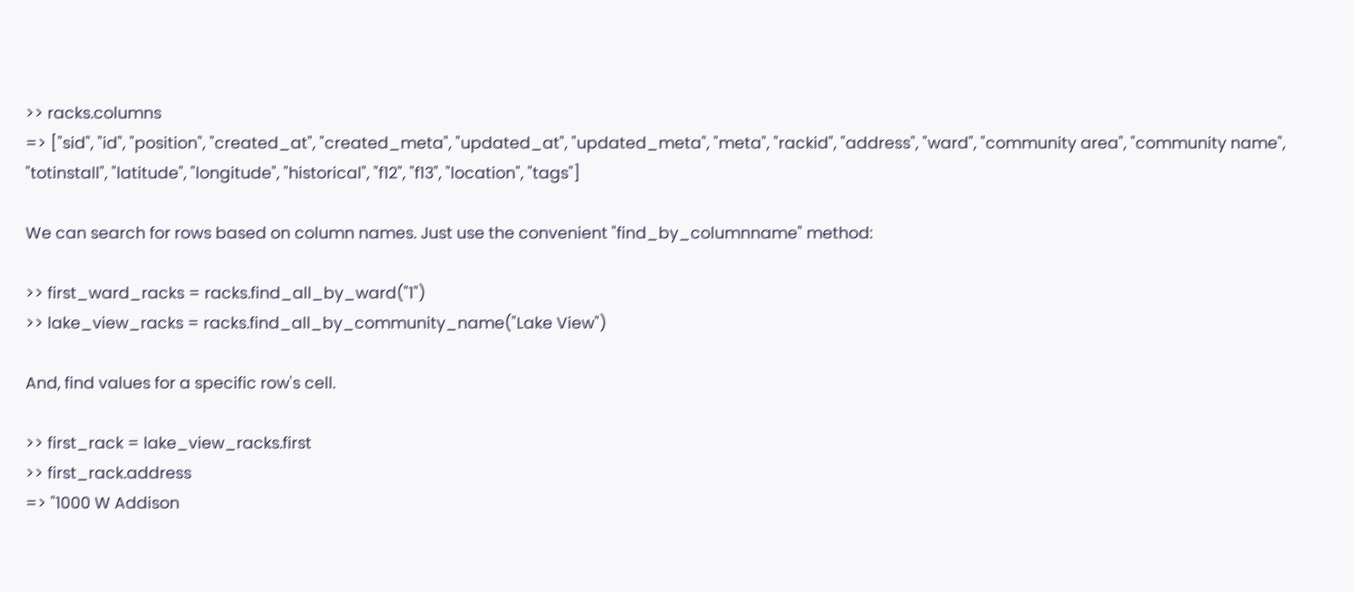>> racks.columns
=> ["sid", "id", "position", "created_at", "created_meta", "updated_at", "updated_meta", "meta", "rackid", "address", "ward", "community area", "community name", "totinstall", "latitude", "longitude", "historical", "f12", "f13", "location", "tags"]

We can search for rows based on column names. Just use the convenient "find_by_columnname" method:

>> first_ward_racks = racks.find_all_by_ward("1")
>> lake_view_racks = racks.find_all_by_community_name("Lake View")

And, find values for a specific row's cell.

>> first_rack = lake_view_racks.first
>> first_rack.address
=> "1000 W Addison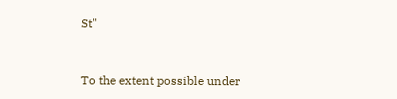St"



To the extent possible under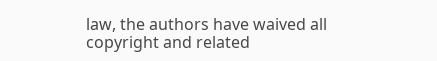law, the authors have waived all copyright and related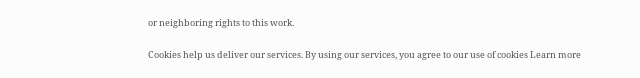or neighboring rights to this work.

Cookies help us deliver our services. By using our services, you agree to our use of cookies Learn more